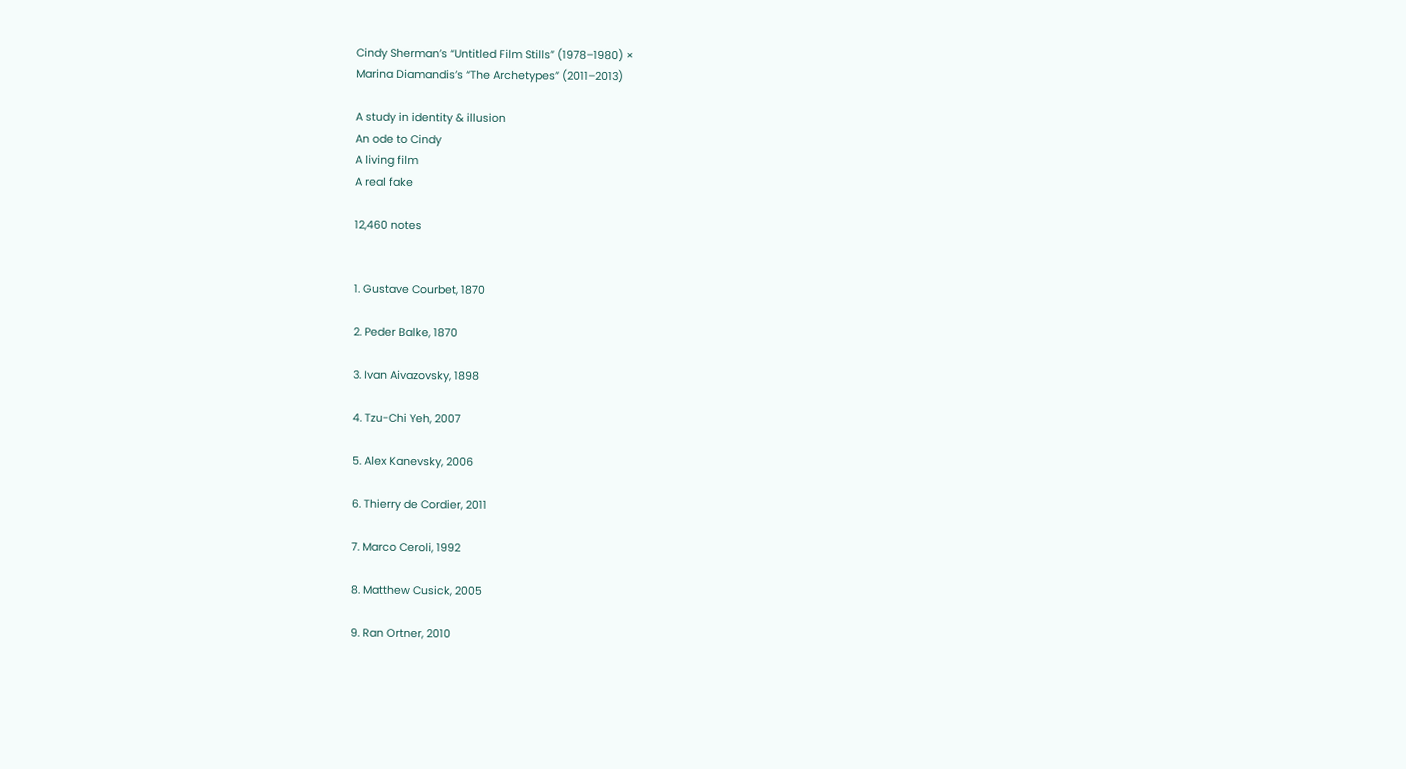Cindy Sherman’s “Untitled Film Stills” (1978–1980) ×
Marina Diamandis’s “The Archetypes” (2011–2013)

A study in identity & illusion
An ode to Cindy
A living film
A real fake

12,460 notes


1. Gustave Courbet, 1870

2. Peder Balke, 1870

3. Ivan Aivazovsky, 1898

4. Tzu-Chi Yeh, 2007

5. Alex Kanevsky, 2006

6. Thierry de Cordier, 2011

7. Marco Ceroli, 1992

8. Matthew Cusick, 2005

9. Ran Ortner, 2010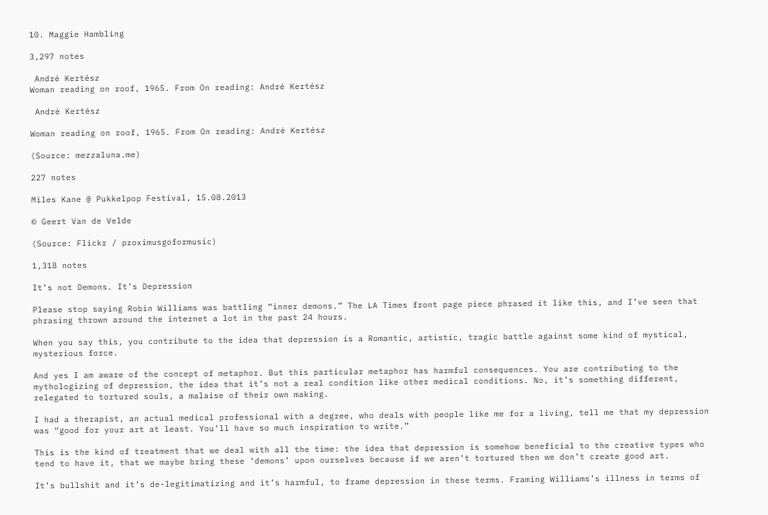10. Maggie Hambling

3,297 notes

 André Kertész
Woman reading on roof, 1965. From On reading: André Kertész

 André Kertész

Woman reading on roof, 1965. From On reading: André Kertész

(Source: mezzaluna.me)

227 notes

Miles Kane @ Pukkelpop Festival, 15.08.2013

© Geert Van de Velde

(Source: Flickr / proximusgoformusic)

1,318 notes

It’s not Demons. It’s Depression

Please stop saying Robin Williams was battling “inner demons.” The LA Times front page piece phrased it like this, and I’ve seen that phrasing thrown around the internet a lot in the past 24 hours.

When you say this, you contribute to the idea that depression is a Romantic, artistic, tragic battle against some kind of mystical, mysterious force.

And yes I am aware of the concept of metaphor. But this particular metaphor has harmful consequences. You are contributing to the mythologizing of depression, the idea that it’s not a real condition like other medical conditions. No, it’s something different, relegated to tortured souls, a malaise of their own making.

I had a therapist, an actual medical professional with a degree, who deals with people like me for a living, tell me that my depression was “good for your art at least. You’ll have so much inspiration to write.”

This is the kind of treatment that we deal with all the time: the idea that depression is somehow beneficial to the creative types who tend to have it, that we maybe bring these ‘demons’ upon ourselves because if we aren’t tortured then we don’t create good art.

It’s bullshit and it’s de-legitimatizing and it’s harmful, to frame depression in these terms. Framing Williams’s illness in terms of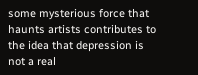some mysterious force that haunts artists contributes to the idea that depression is not a real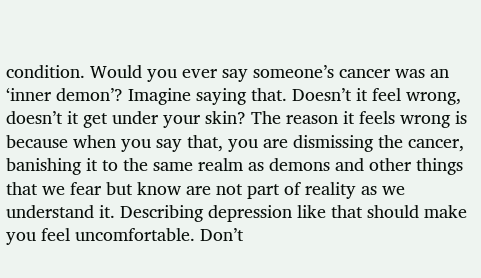condition. Would you ever say someone’s cancer was an ‘inner demon’? Imagine saying that. Doesn’t it feel wrong, doesn’t it get under your skin? The reason it feels wrong is because when you say that, you are dismissing the cancer, banishing it to the same realm as demons and other things that we fear but know are not part of reality as we understand it. Describing depression like that should make you feel uncomfortable. Don’t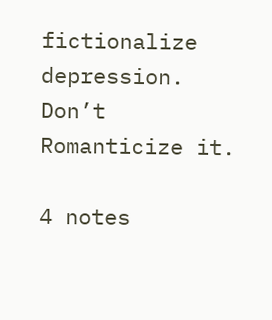fictionalize depression. Don’t Romanticize it.

4 notes